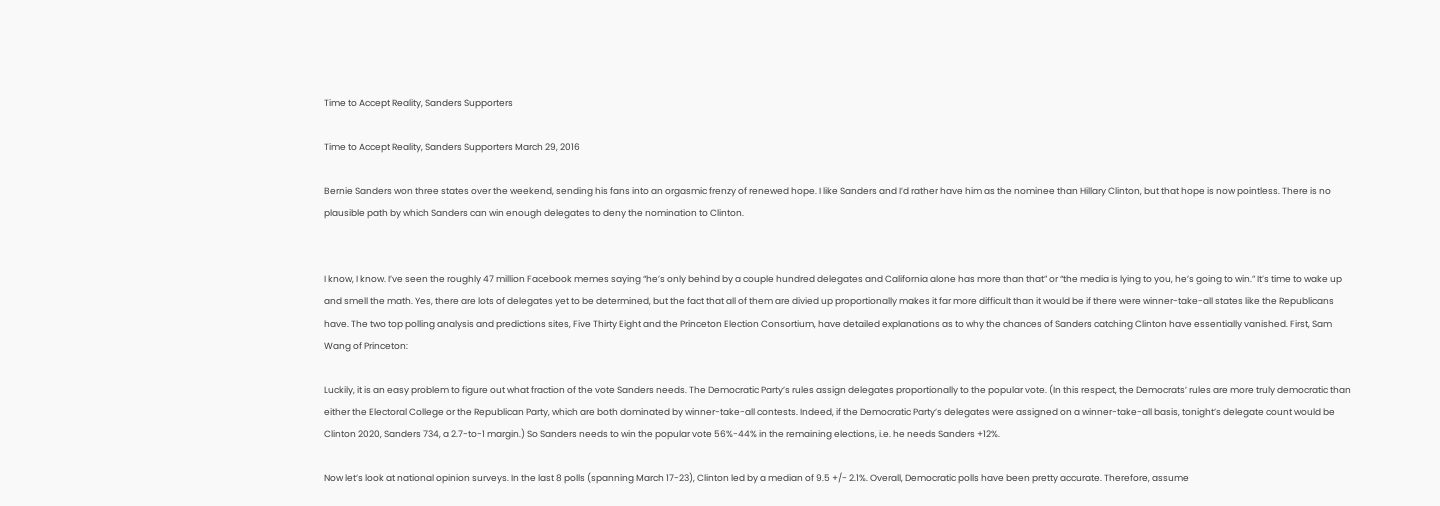Time to Accept Reality, Sanders Supporters

Time to Accept Reality, Sanders Supporters March 29, 2016

Bernie Sanders won three states over the weekend, sending his fans into an orgasmic frenzy of renewed hope. I like Sanders and I’d rather have him as the nominee than Hillary Clinton, but that hope is now pointless. There is no plausible path by which Sanders can win enough delegates to deny the nomination to Clinton.


I know, I know. I’ve seen the roughly 47 million Facebook memes saying “he’s only behind by a couple hundred delegates and California alone has more than that” or “the media is lying to you, he’s going to win.” It’s time to wake up and smell the math. Yes, there are lots of delegates yet to be determined, but the fact that all of them are divied up proportionally makes it far more difficult than it would be if there were winner-take-all states like the Republicans have. The two top polling analysis and predictions sites, Five Thirty Eight and the Princeton Election Consortium, have detailed explanations as to why the chances of Sanders catching Clinton have essentially vanished. First, Sam Wang of Princeton:

Luckily, it is an easy problem to figure out what fraction of the vote Sanders needs. The Democratic Party’s rules assign delegates proportionally to the popular vote. (In this respect, the Democrats’ rules are more truly democratic than either the Electoral College or the Republican Party, which are both dominated by winner-take-all contests. Indeed, if the Democratic Party’s delegates were assigned on a winner-take-all basis, tonight’s delegate count would be Clinton 2020, Sanders 734, a 2.7-to-1 margin.) So Sanders needs to win the popular vote 56%-44% in the remaining elections, i.e. he needs Sanders +12%.

Now let’s look at national opinion surveys. In the last 8 polls (spanning March 17-23), Clinton led by a median of 9.5 +/- 2.1%. Overall, Democratic polls have been pretty accurate. Therefore, assume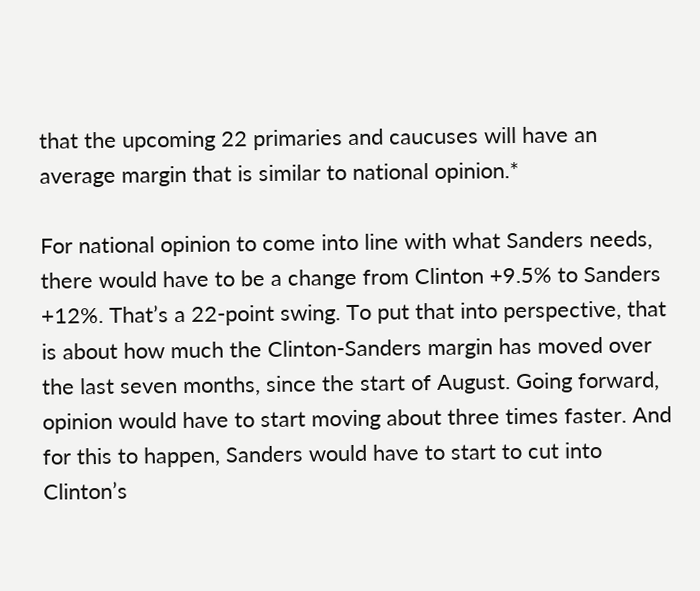that the upcoming 22 primaries and caucuses will have an average margin that is similar to national opinion.*

For national opinion to come into line with what Sanders needs, there would have to be a change from Clinton +9.5% to Sanders +12%. That’s a 22-point swing. To put that into perspective, that is about how much the Clinton-Sanders margin has moved over the last seven months, since the start of August. Going forward, opinion would have to start moving about three times faster. And for this to happen, Sanders would have to start to cut into Clinton’s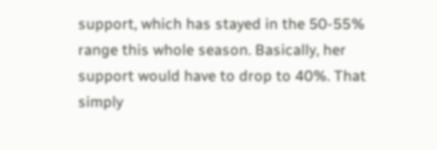support, which has stayed in the 50-55% range this whole season. Basically, her support would have to drop to 40%. That simply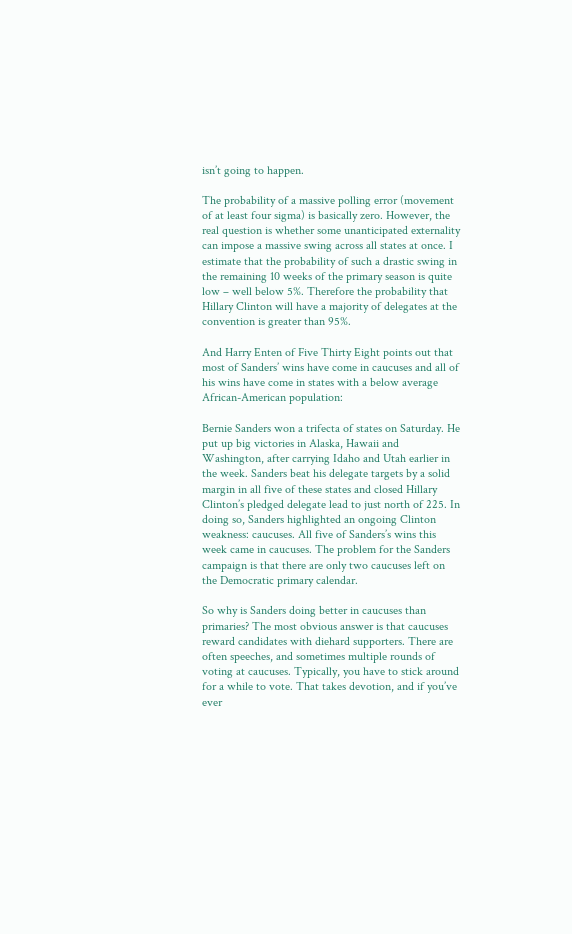isn’t going to happen.

The probability of a massive polling error (movement of at least four sigma) is basically zero. However, the real question is whether some unanticipated externality can impose a massive swing across all states at once. I estimate that the probability of such a drastic swing in the remaining 10 weeks of the primary season is quite low – well below 5%. Therefore the probability that Hillary Clinton will have a majority of delegates at the convention is greater than 95%.

And Harry Enten of Five Thirty Eight points out that most of Sanders’ wins have come in caucuses and all of his wins have come in states with a below average African-American population:

Bernie Sanders won a trifecta of states on Saturday. He put up big victories in Alaska, Hawaii and Washington, after carrying Idaho and Utah earlier in the week. Sanders beat his delegate targets by a solid margin in all five of these states and closed Hillary Clinton’s pledged delegate lead to just north of 225. In doing so, Sanders highlighted an ongoing Clinton weakness: caucuses. All five of Sanders’s wins this week came in caucuses. The problem for the Sanders campaign is that there are only two caucuses left on the Democratic primary calendar.

So why is Sanders doing better in caucuses than primaries? The most obvious answer is that caucuses reward candidates with diehard supporters. There are often speeches, and sometimes multiple rounds of voting at caucuses. Typically, you have to stick around for a while to vote. That takes devotion, and if you’ve ever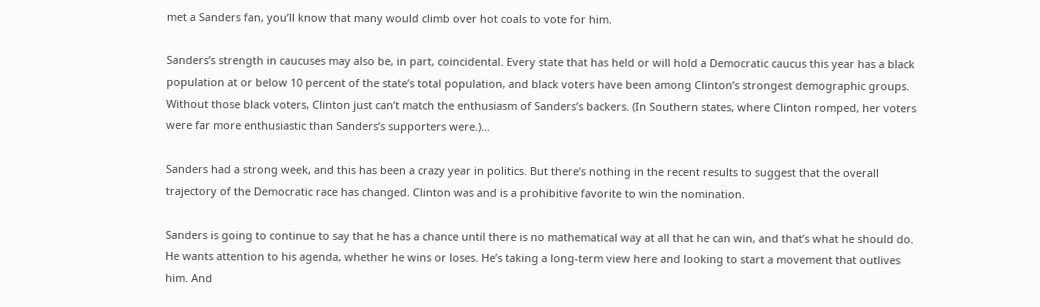met a Sanders fan, you’ll know that many would climb over hot coals to vote for him.

Sanders’s strength in caucuses may also be, in part, coincidental. Every state that has held or will hold a Democratic caucus this year has a black population at or below 10 percent of the state’s total population, and black voters have been among Clinton’s strongest demographic groups. Without those black voters, Clinton just can’t match the enthusiasm of Sanders’s backers. (In Southern states, where Clinton romped, her voters were far more enthusiastic than Sanders’s supporters were.)…

Sanders had a strong week, and this has been a crazy year in politics. But there’s nothing in the recent results to suggest that the overall trajectory of the Democratic race has changed. Clinton was and is a prohibitive favorite to win the nomination.

Sanders is going to continue to say that he has a chance until there is no mathematical way at all that he can win, and that’s what he should do. He wants attention to his agenda, whether he wins or loses. He’s taking a long-term view here and looking to start a movement that outlives him. And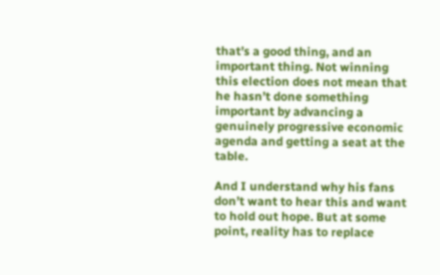that’s a good thing, and an important thing. Not winning this election does not mean that he hasn’t done something important by advancing a genuinely progressive economic agenda and getting a seat at the table.

And I understand why his fans don’t want to hear this and want to hold out hope. But at some point, reality has to replace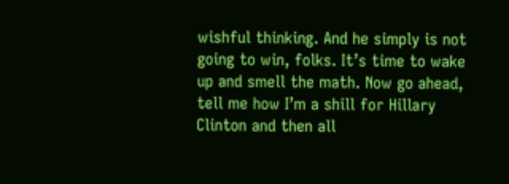wishful thinking. And he simply is not going to win, folks. It’s time to wake up and smell the math. Now go ahead, tell me how I’m a shill for Hillary Clinton and then all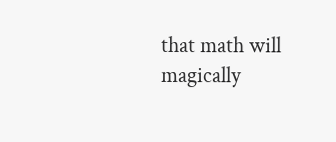that math will magically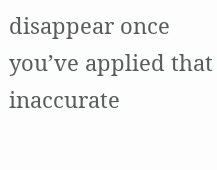disappear once you’ve applied that inaccurate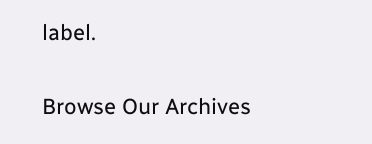label.

Browse Our Archives